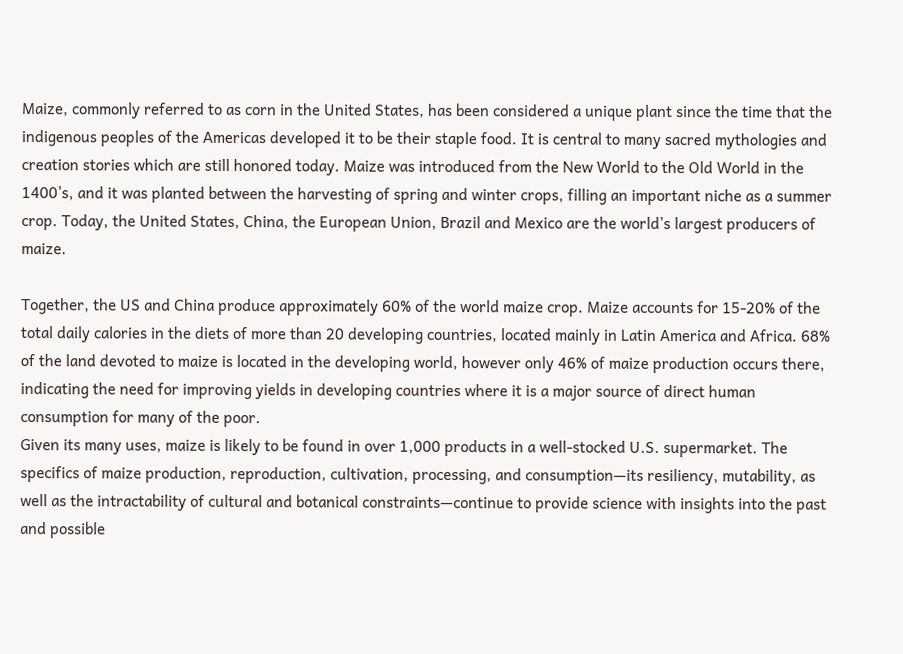Maize, commonly referred to as corn in the United States, has been considered a unique plant since the time that the indigenous peoples of the Americas developed it to be their staple food. It is central to many sacred mythologies and creation stories which are still honored today. Maize was introduced from the New World to the Old World in the 1400’s, and it was planted between the harvesting of spring and winter crops, filling an important niche as a summer crop. Today, the United States, China, the European Union, Brazil and Mexico are the world’s largest producers of maize.

Together, the US and China produce approximately 60% of the world maize crop. Maize accounts for 15-20% of the total daily calories in the diets of more than 20 developing countries, located mainly in Latin America and Africa. 68% of the land devoted to maize is located in the developing world, however only 46% of maize production occurs there, indicating the need for improving yields in developing countries where it is a major source of direct human consumption for many of the poor.
Given its many uses, maize is likely to be found in over 1,000 products in a well-stocked U.S. supermarket. The specifics of maize production, reproduction, cultivation, processing, and consumption—its resiliency, mutability, as well as the intractability of cultural and botanical constraints—continue to provide science with insights into the past and possible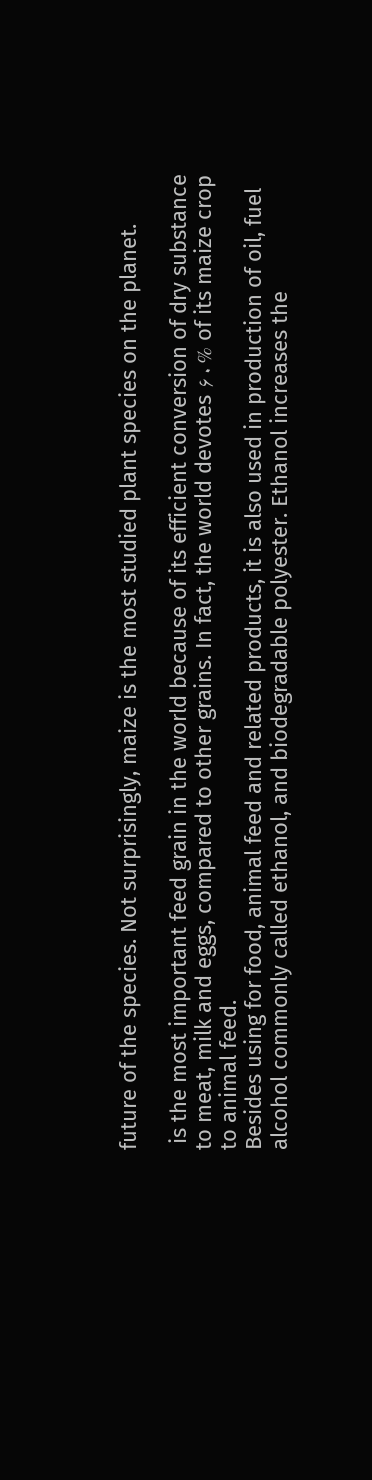future of the species. Not surprisingly, maize is the most studied plant species on the planet.

 is the most important feed grain in the world because of its efficient conversion of dry substance to meat, milk and eggs, compared to other grains. In fact, the world devotes ۶۰% of its maize crop to animal feed.
Besides using for food, animal feed and related products, it is also used in production of oil, fuel alcohol commonly called ethanol, and biodegradable polyester. Ethanol increases the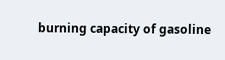burning capacity of gasoline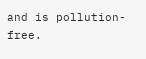and is pollution-free.